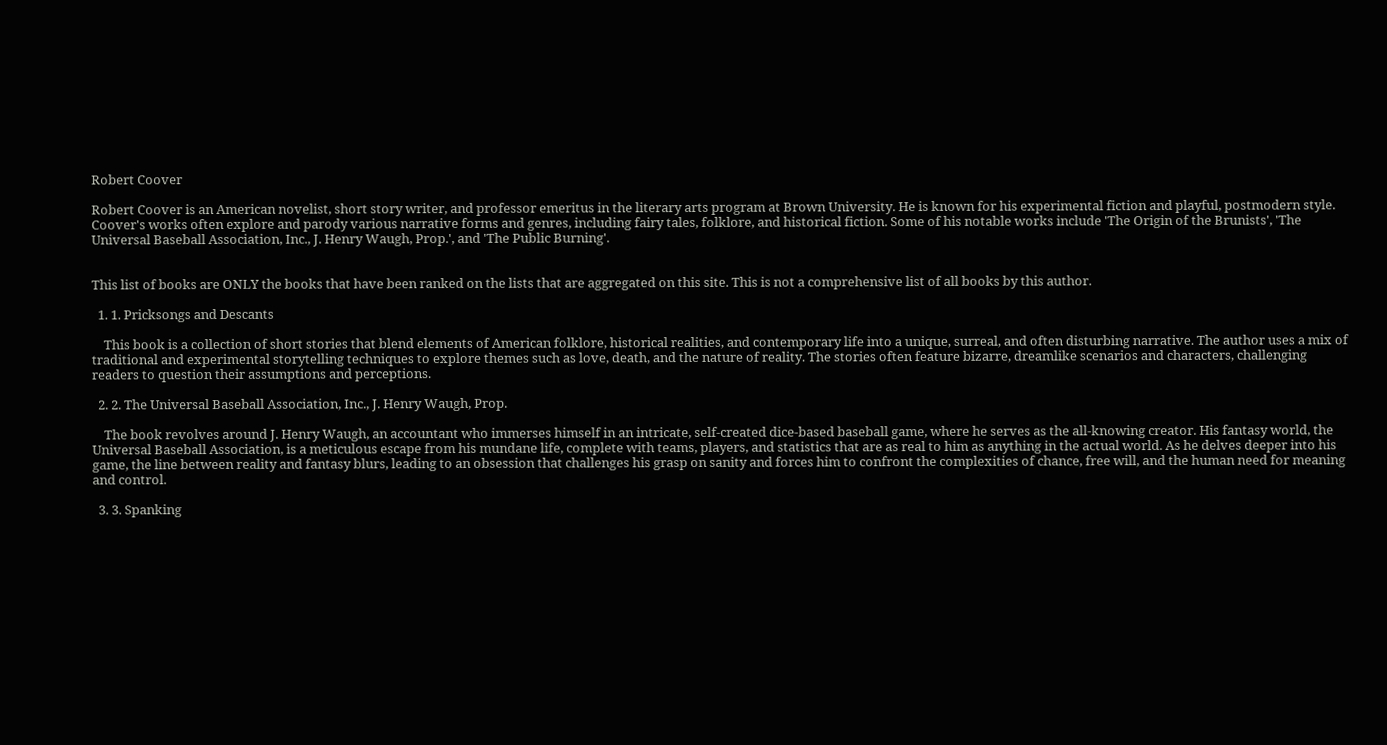Robert Coover

Robert Coover is an American novelist, short story writer, and professor emeritus in the literary arts program at Brown University. He is known for his experimental fiction and playful, postmodern style. Coover's works often explore and parody various narrative forms and genres, including fairy tales, folklore, and historical fiction. Some of his notable works include 'The Origin of the Brunists', 'The Universal Baseball Association, Inc., J. Henry Waugh, Prop.', and 'The Public Burning'.


This list of books are ONLY the books that have been ranked on the lists that are aggregated on this site. This is not a comprehensive list of all books by this author.

  1. 1. Pricksongs and Descants

    This book is a collection of short stories that blend elements of American folklore, historical realities, and contemporary life into a unique, surreal, and often disturbing narrative. The author uses a mix of traditional and experimental storytelling techniques to explore themes such as love, death, and the nature of reality. The stories often feature bizarre, dreamlike scenarios and characters, challenging readers to question their assumptions and perceptions.

  2. 2. The Universal Baseball Association, Inc., J. Henry Waugh, Prop.

    The book revolves around J. Henry Waugh, an accountant who immerses himself in an intricate, self-created dice-based baseball game, where he serves as the all-knowing creator. His fantasy world, the Universal Baseball Association, is a meticulous escape from his mundane life, complete with teams, players, and statistics that are as real to him as anything in the actual world. As he delves deeper into his game, the line between reality and fantasy blurs, leading to an obsession that challenges his grasp on sanity and forces him to confront the complexities of chance, free will, and the human need for meaning and control.

  3. 3. Spanking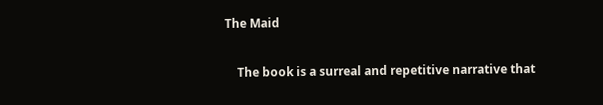The Maid

    The book is a surreal and repetitive narrative that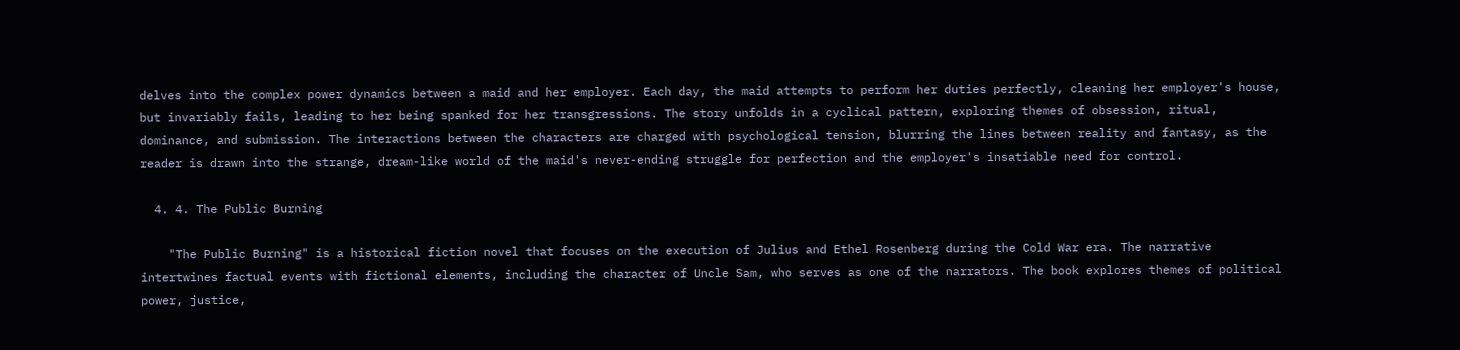delves into the complex power dynamics between a maid and her employer. Each day, the maid attempts to perform her duties perfectly, cleaning her employer's house, but invariably fails, leading to her being spanked for her transgressions. The story unfolds in a cyclical pattern, exploring themes of obsession, ritual, dominance, and submission. The interactions between the characters are charged with psychological tension, blurring the lines between reality and fantasy, as the reader is drawn into the strange, dream-like world of the maid's never-ending struggle for perfection and the employer's insatiable need for control.

  4. 4. The Public Burning

    "The Public Burning" is a historical fiction novel that focuses on the execution of Julius and Ethel Rosenberg during the Cold War era. The narrative intertwines factual events with fictional elements, including the character of Uncle Sam, who serves as one of the narrators. The book explores themes of political power, justice,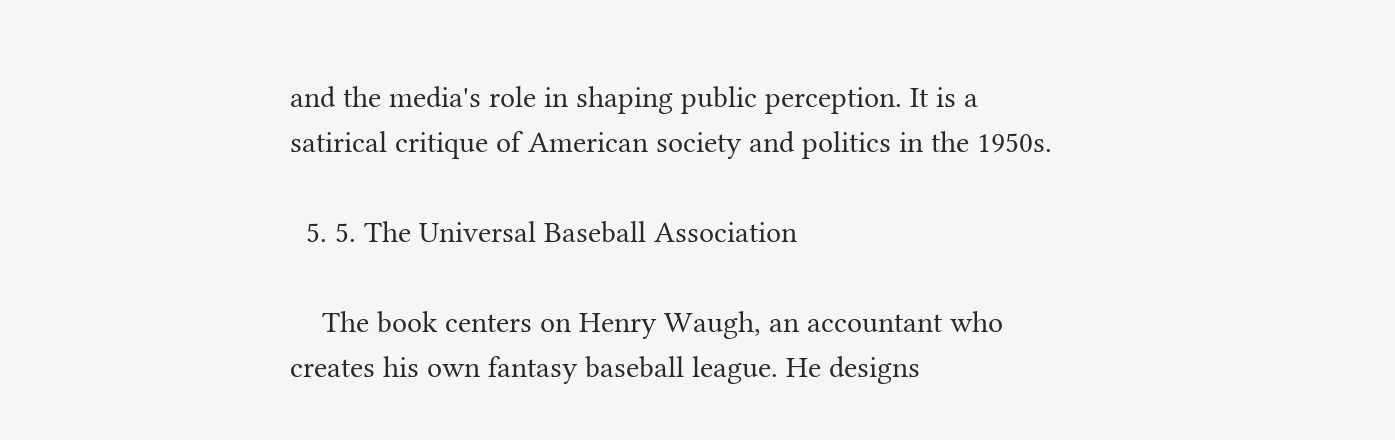and the media's role in shaping public perception. It is a satirical critique of American society and politics in the 1950s.

  5. 5. The Universal Baseball Association

    The book centers on Henry Waugh, an accountant who creates his own fantasy baseball league. He designs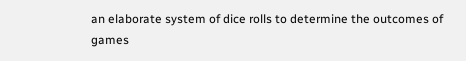an elaborate system of dice rolls to determine the outcomes of games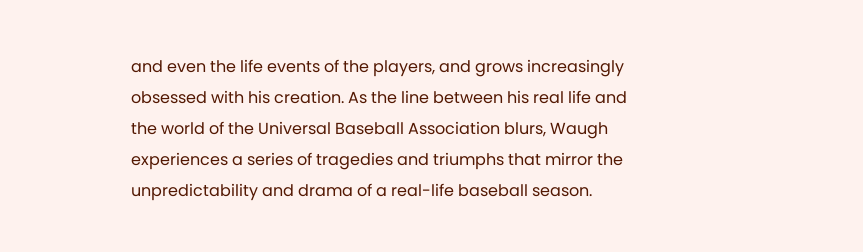and even the life events of the players, and grows increasingly obsessed with his creation. As the line between his real life and the world of the Universal Baseball Association blurs, Waugh experiences a series of tragedies and triumphs that mirror the unpredictability and drama of a real-life baseball season.